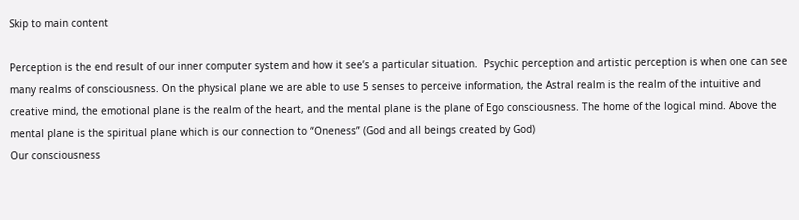Skip to main content

Perception is the end result of our inner computer system and how it see’s a particular situation.  Psychic perception and artistic perception is when one can see many realms of consciousness. On the physical plane we are able to use 5 senses to perceive information, the Astral realm is the realm of the intuitive and creative mind, the emotional plane is the realm of the heart, and the mental plane is the plane of Ego consciousness. The home of the logical mind. Above the mental plane is the spiritual plane which is our connection to “Oneness” (God and all beings created by God)
Our consciousness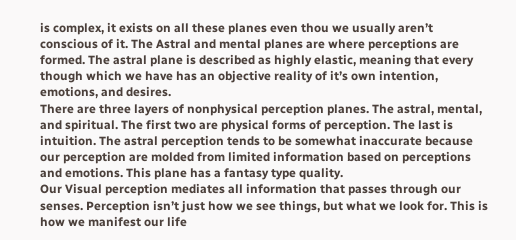is complex, it exists on all these planes even thou we usually aren’t conscious of it. The Astral and mental planes are where perceptions are formed. The astral plane is described as highly elastic, meaning that every though which we have has an objective reality of it’s own intention, emotions, and desires.
There are three layers of nonphysical perception planes. The astral, mental, and spiritual. The first two are physical forms of perception. The last is intuition. The astral perception tends to be somewhat inaccurate because our perception are molded from limited information based on perceptions and emotions. This plane has a fantasy type quality.
Our Visual perception mediates all information that passes through our senses. Perception isn’t just how we see things, but what we look for. This is how we manifest our life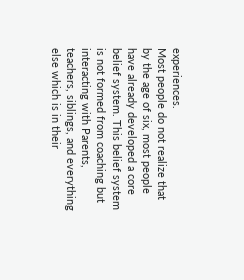experiences.
Most people do not realize that by the age of six, most people have already developed a core belief system. This belief system is not formed from coaching but interacting with Parents, teachers, siblings, and everything else which is in their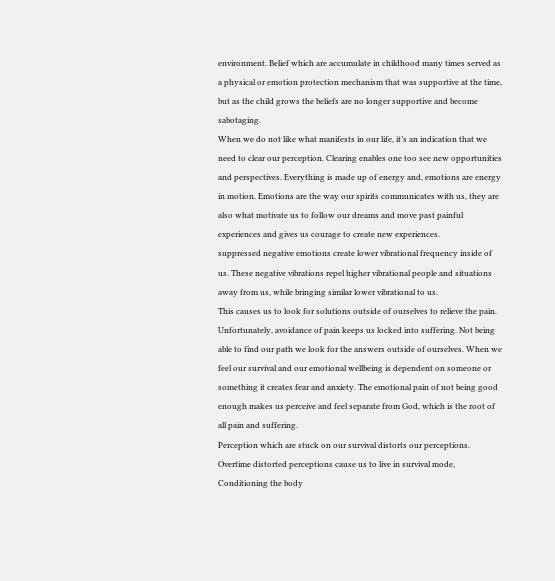environment. Belief which are accumulate in childhood many times served as a physical or emotion protection mechanism that was supportive at the time, but as the child grows the beliefs are no longer supportive and become sabotaging.
When we do not like what manifests in our life, it’s an indication that we need to clear our perception. Clearing enables one too see new opportunities and perspectives. Everything is made up of energy and, emotions are energy in motion. Emotions are the way our spirits communicates with us, they are also what motivate us to follow our dreams and move past painful experiences and gives us courage to create new experiences.
suppressed negative emotions create lower vibrational frequency inside of us. These negative vibrations repel higher vibrational people and situations away from us, while bringing similar lower vibrational to us.
This causes us to look for solutions outside of ourselves to relieve the pain. Unfortunately, avoidance of pain keeps us locked into suffering. Not being able to find our path we look for the answers outside of ourselves. When we feel our survival and our emotional wellbeing is dependent on someone or something it creates fear and anxiety. The emotional pain of not being good enough makes us perceive and feel separate from God, which is the root of all pain and suffering.
Perception which are stuck on our survival distorts our perceptions.  Overtime distorted perceptions cause us to live in survival mode, Conditioning the body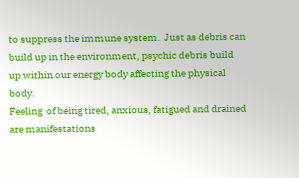to suppress the immune system.  Just as debris can build up in the environment, psychic debris build up within our energy body affecting the physical body.
Feeling  of being tired, anxious, fatigued and drained are manifestations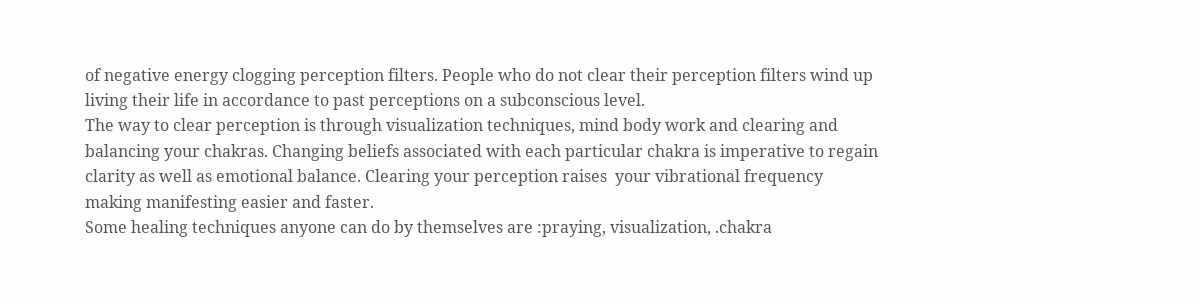of negative energy clogging perception filters. People who do not clear their perception filters wind up living their life in accordance to past perceptions on a subconscious level.
The way to clear perception is through visualization techniques, mind body work and clearing and balancing your chakras. Changing beliefs associated with each particular chakra is imperative to regain clarity as well as emotional balance. Clearing your perception raises  your vibrational frequency making manifesting easier and faster.
Some healing techniques anyone can do by themselves are :praying, visualization, .chakra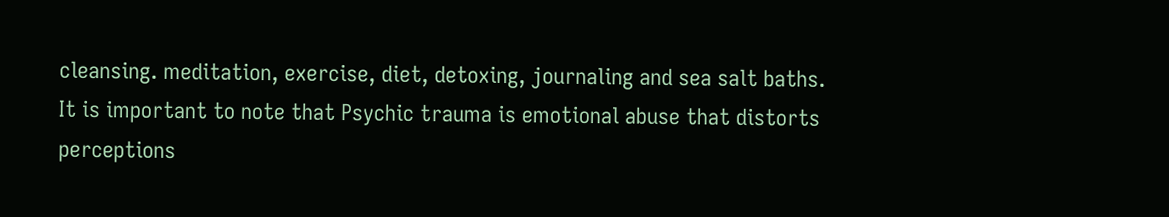cleansing. meditation, exercise, diet, detoxing, journaling and sea salt baths.
It is important to note that Psychic trauma is emotional abuse that distorts perceptions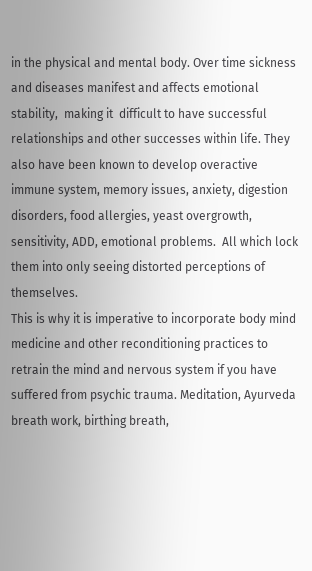in the physical and mental body. Over time sickness and diseases manifest and affects emotional stability,  making it  difficult to have successful relationships and other successes within life. They also have been known to develop overactive immune system, memory issues, anxiety, digestion disorders, food allergies, yeast overgrowth, sensitivity, ADD, emotional problems.  All which lock them into only seeing distorted perceptions of themselves.
This is why it is imperative to incorporate body mind medicine and other reconditioning practices to retrain the mind and nervous system if you have suffered from psychic trauma. Meditation, Ayurveda breath work, birthing breath,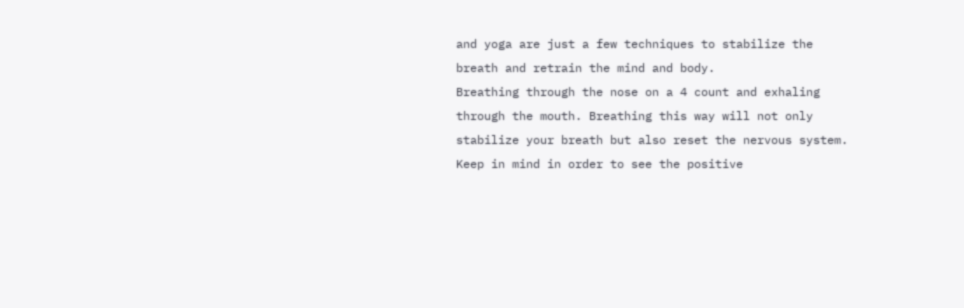and yoga are just a few techniques to stabilize the breath and retrain the mind and body.
Breathing through the nose on a 4 count and exhaling through the mouth. Breathing this way will not only stabilize your breath but also reset the nervous system. Keep in mind in order to see the positive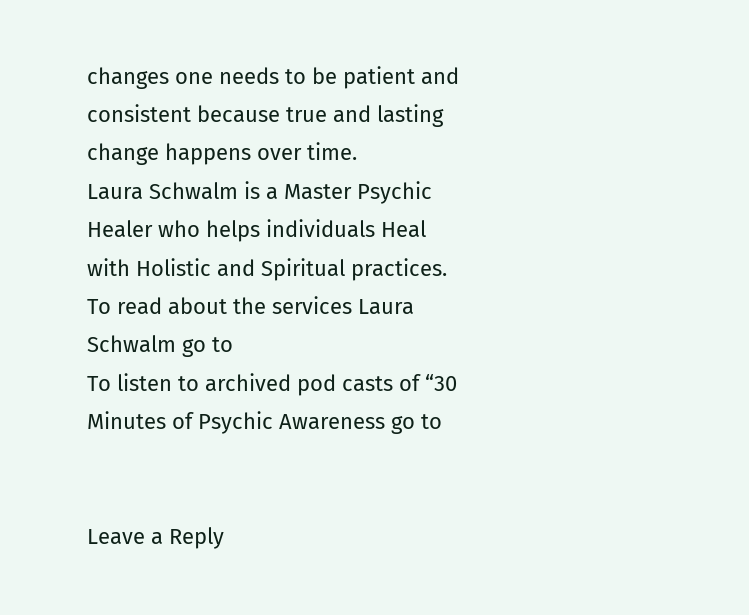changes one needs to be patient and consistent because true and lasting change happens over time.
Laura Schwalm is a Master Psychic Healer who helps individuals Heal with Holistic and Spiritual practices. To read about the services Laura Schwalm go to
To listen to archived pod casts of “30 Minutes of Psychic Awareness go to


Leave a Reply